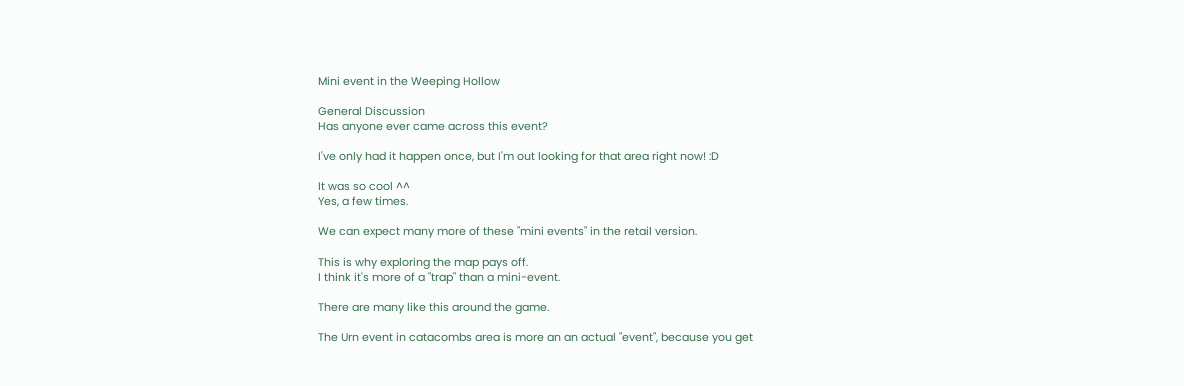Mini event in the Weeping Hollow

General Discussion
Has anyone ever came across this event?

I've only had it happen once, but I'm out looking for that area right now! :D

It was so cool ^^
Yes, a few times.

We can expect many more of these "mini events" in the retail version.

This is why exploring the map pays off.
I think it's more of a "trap" than a mini-event.

There are many like this around the game.

The Urn event in catacombs area is more an an actual "event", because you get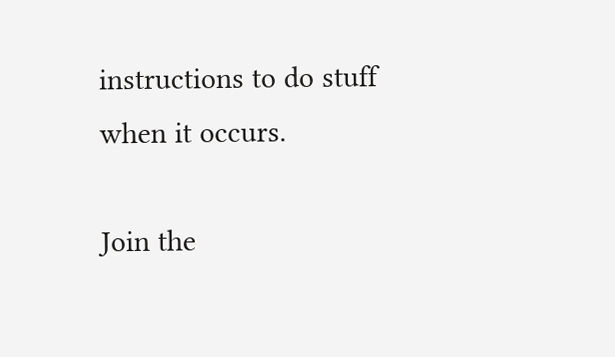instructions to do stuff when it occurs.

Join the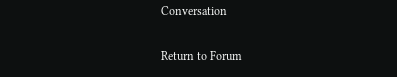Conversation

Return to Forum